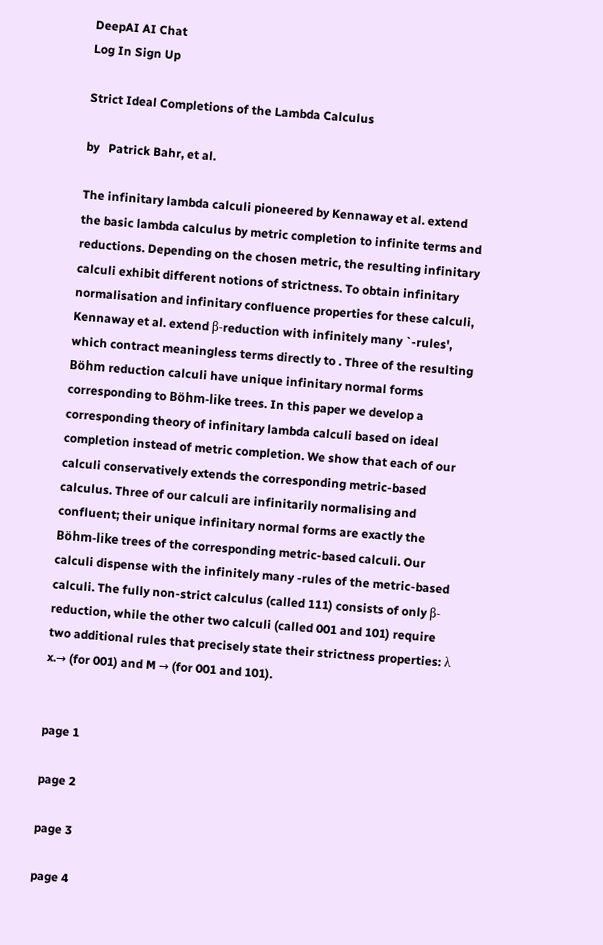DeepAI AI Chat
Log In Sign Up

Strict Ideal Completions of the Lambda Calculus

by   Patrick Bahr, et al.

The infinitary lambda calculi pioneered by Kennaway et al. extend the basic lambda calculus by metric completion to infinite terms and reductions. Depending on the chosen metric, the resulting infinitary calculi exhibit different notions of strictness. To obtain infinitary normalisation and infinitary confluence properties for these calculi, Kennaway et al. extend β-reduction with infinitely many `-rules', which contract meaningless terms directly to . Three of the resulting Böhm reduction calculi have unique infinitary normal forms corresponding to Böhm-like trees. In this paper we develop a corresponding theory of infinitary lambda calculi based on ideal completion instead of metric completion. We show that each of our calculi conservatively extends the corresponding metric-based calculus. Three of our calculi are infinitarily normalising and confluent; their unique infinitary normal forms are exactly the Böhm-like trees of the corresponding metric-based calculi. Our calculi dispense with the infinitely many -rules of the metric-based calculi. The fully non-strict calculus (called 111) consists of only β-reduction, while the other two calculi (called 001 and 101) require two additional rules that precisely state their strictness properties: λ x.→ (for 001) and M → (for 001 and 101).


page 1

page 2

page 3

page 4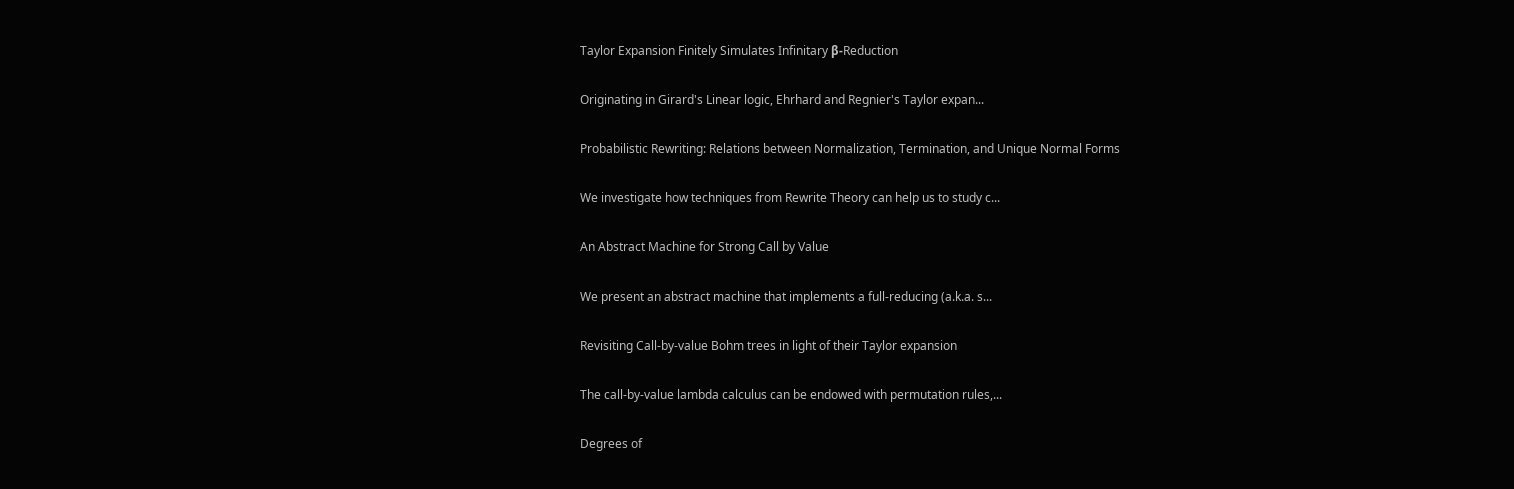Taylor Expansion Finitely Simulates Infinitary β-Reduction

Originating in Girard's Linear logic, Ehrhard and Regnier's Taylor expan...

Probabilistic Rewriting: Relations between Normalization, Termination, and Unique Normal Forms

We investigate how techniques from Rewrite Theory can help us to study c...

An Abstract Machine for Strong Call by Value

We present an abstract machine that implements a full-reducing (a.k.a. s...

Revisiting Call-by-value Bohm trees in light of their Taylor expansion

The call-by-value lambda calculus can be endowed with permutation rules,...

Degrees of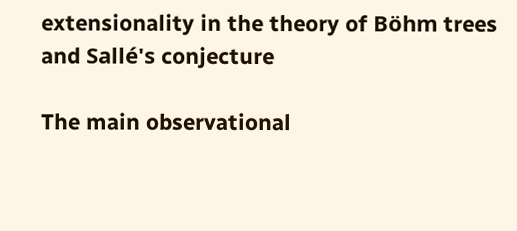extensionality in the theory of Böhm trees and Sallé's conjecture

The main observational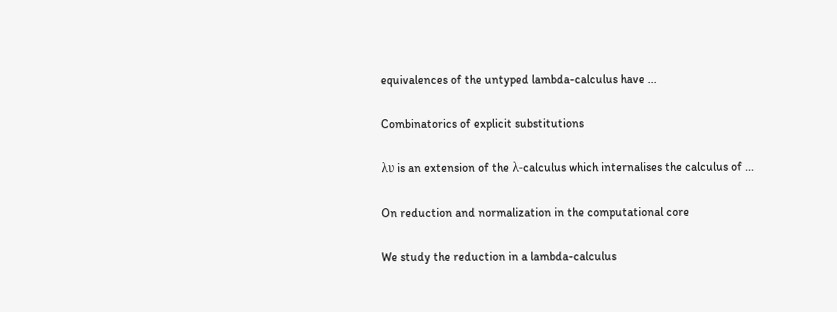equivalences of the untyped lambda-calculus have ...

Combinatorics of explicit substitutions

λυ is an extension of the λ-calculus which internalises the calculus of ...

On reduction and normalization in the computational core

We study the reduction in a lambda-calculus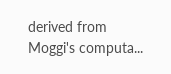derived from Moggi's computa...